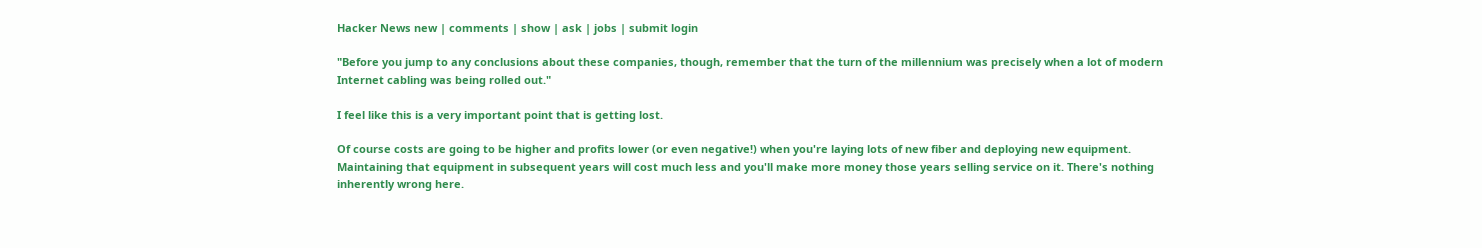Hacker News new | comments | show | ask | jobs | submit login

"Before you jump to any conclusions about these companies, though, remember that the turn of the millennium was precisely when a lot of modern Internet cabling was being rolled out."

I feel like this is a very important point that is getting lost.

Of course costs are going to be higher and profits lower (or even negative!) when you're laying lots of new fiber and deploying new equipment. Maintaining that equipment in subsequent years will cost much less and you'll make more money those years selling service on it. There's nothing inherently wrong here.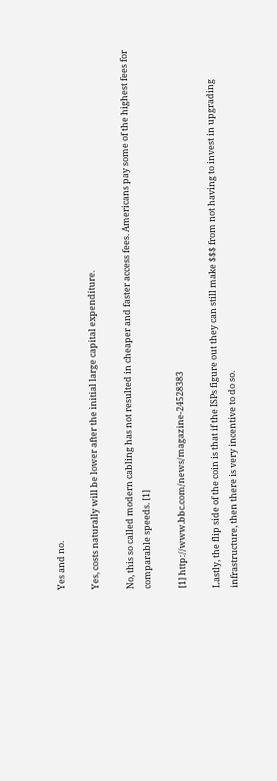Yes and no.

Yes, costs naturally will be lower after the initial large capital expenditure.

No, this so called modern cabling has not resulted in cheaper and faster access fees. Americans pay some of the highest fees for comparable speeds. [1]

[1] http://www.bbc.com/news/magazine-24528383

Lastly, the flip side of the coin is that if the ISPs figure out they can still make $$$ from not having to invest in upgrading infrastructure, then there is very incentive to do so.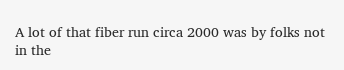A lot of that fiber run circa 2000 was by folks not in the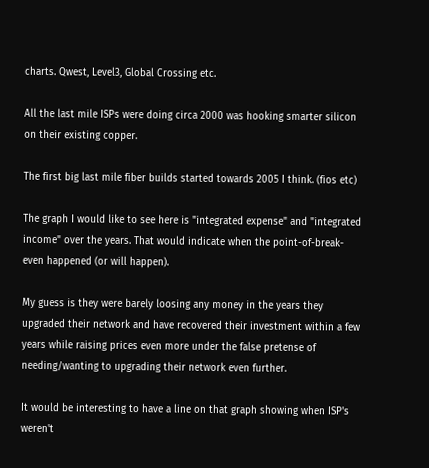charts. Qwest, Level3, Global Crossing etc.

All the last mile ISPs were doing circa 2000 was hooking smarter silicon on their existing copper.

The first big last mile fiber builds started towards 2005 I think. (fios etc)

The graph I would like to see here is "integrated expense" and "integrated income" over the years. That would indicate when the point-of-break-even happened (or will happen).

My guess is they were barely loosing any money in the years they upgraded their network and have recovered their investment within a few years while raising prices even more under the false pretense of needing/wanting to upgrading their network even further.

It would be interesting to have a line on that graph showing when ISP's weren't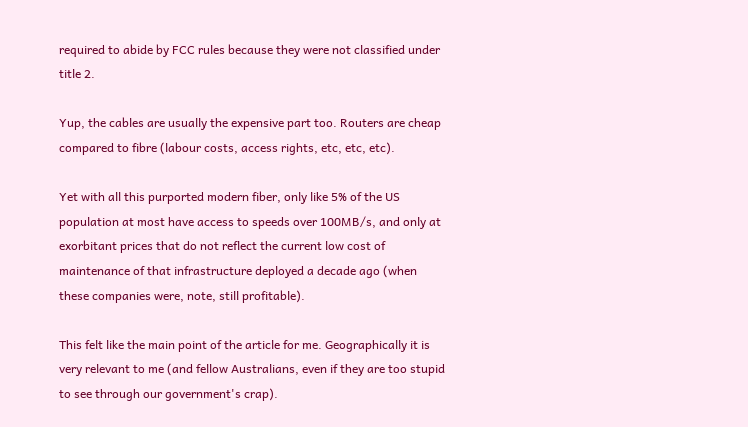required to abide by FCC rules because they were not classified under title 2.

Yup, the cables are usually the expensive part too. Routers are cheap compared to fibre (labour costs, access rights, etc, etc, etc).

Yet with all this purported modern fiber, only like 5% of the US population at most have access to speeds over 100MB/s, and only at exorbitant prices that do not reflect the current low cost of maintenance of that infrastructure deployed a decade ago (when these companies were, note, still profitable).

This felt like the main point of the article for me. Geographically it is very relevant to me (and fellow Australians, even if they are too stupid to see through our government's crap).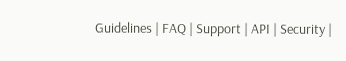Guidelines | FAQ | Support | API | Security |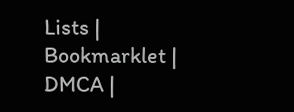Lists | Bookmarklet | DMCA |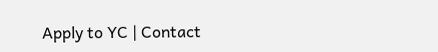Apply to YC | Contact